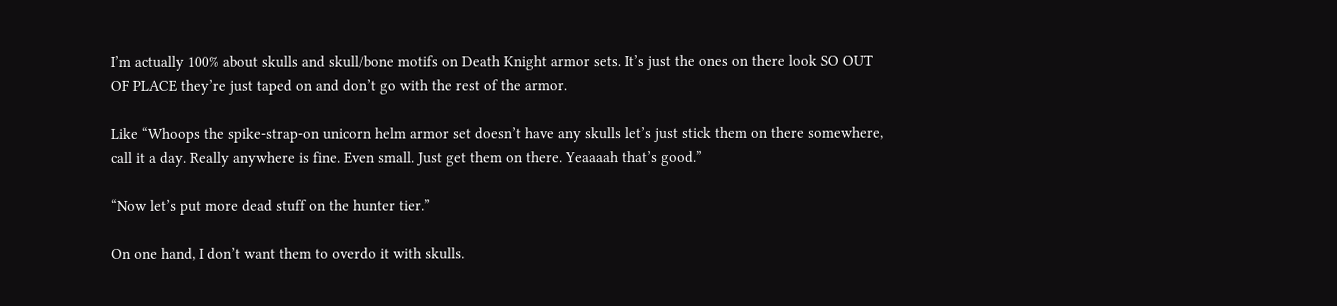I’m actually 100% about skulls and skull/bone motifs on Death Knight armor sets. It’s just the ones on there look SO OUT OF PLACE they’re just taped on and don’t go with the rest of the armor.

Like “Whoops the spike-strap-on unicorn helm armor set doesn’t have any skulls let’s just stick them on there somewhere, call it a day. Really anywhere is fine. Even small. Just get them on there. Yeaaaah that’s good.”

“Now let’s put more dead stuff on the hunter tier.”

On one hand, I don’t want them to overdo it with skulls.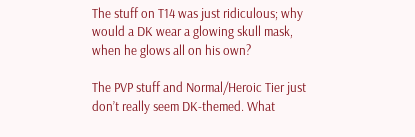The stuff on T14 was just ridiculous; why would a DK wear a glowing skull mask, when he glows all on his own?

The PVP stuff and Normal/Heroic Tier just don’t really seem DK-themed. What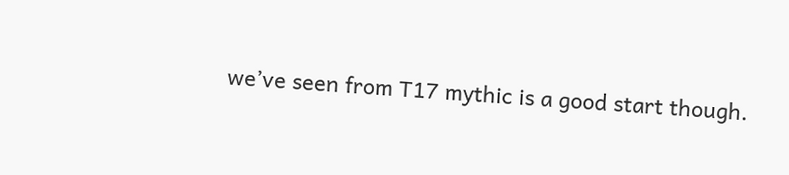we’ve seen from T17 mythic is a good start though.